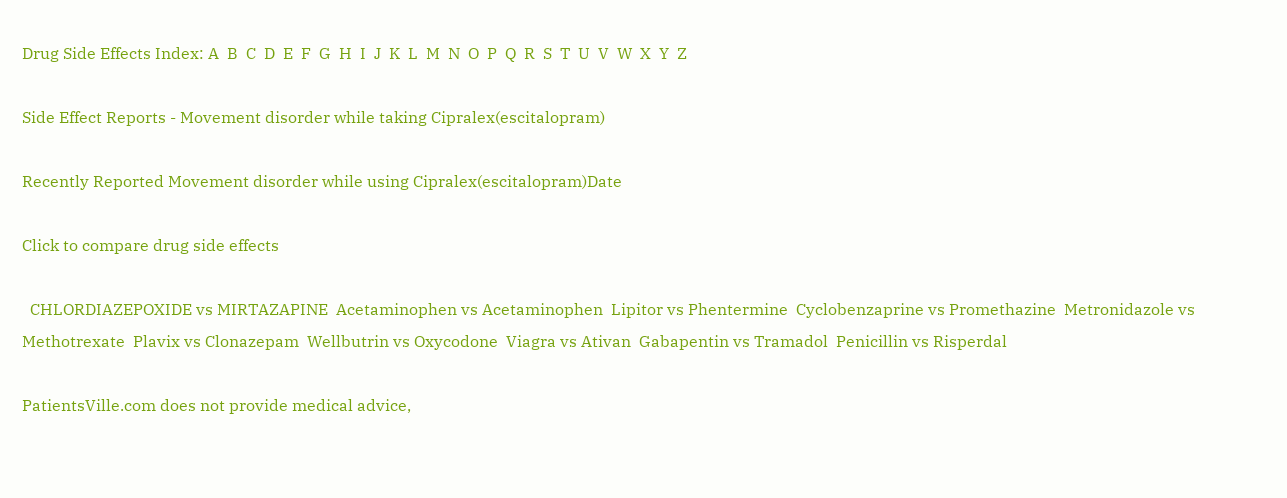Drug Side Effects Index: A  B  C  D  E  F  G  H  I  J  K  L  M  N  O  P  Q  R  S  T  U  V  W  X  Y  Z

Side Effect Reports - Movement disorder while taking Cipralex(escitalopram)

Recently Reported Movement disorder while using Cipralex(escitalopram)Date

Click to compare drug side effects

  CHLORDIAZEPOXIDE vs MIRTAZAPINE  Acetaminophen vs Acetaminophen  Lipitor vs Phentermine  Cyclobenzaprine vs Promethazine  Metronidazole vs Methotrexate  Plavix vs Clonazepam  Wellbutrin vs Oxycodone  Viagra vs Ativan  Gabapentin vs Tramadol  Penicillin vs Risperdal

PatientsVille.com does not provide medical advice,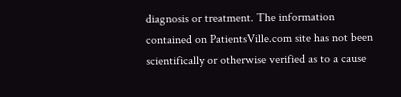diagnosis or treatment. The information contained on PatientsVille.com site has not been scientifically or otherwise verified as to a cause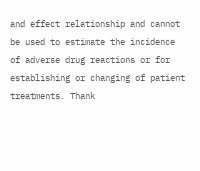and effect relationship and cannot be used to estimate the incidence of adverse drug reactions or for establishing or changing of patient treatments. Thank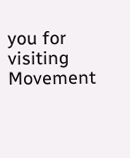you for visiting Movement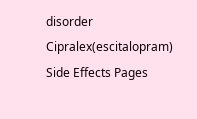disorder Cipralex(escitalopram) Side Effects Pages